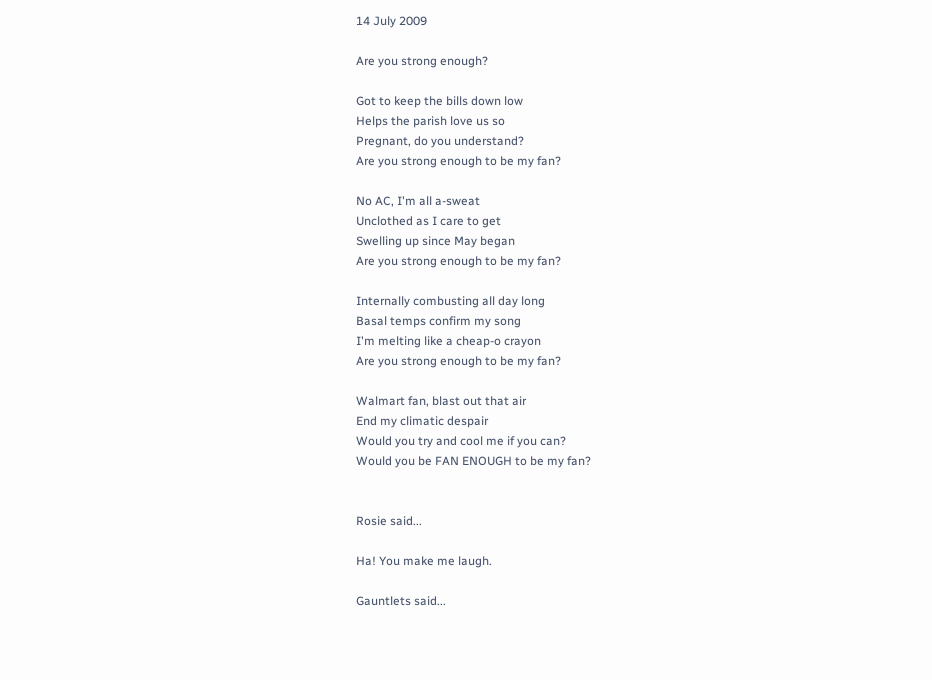14 July 2009

Are you strong enough?

Got to keep the bills down low
Helps the parish love us so
Pregnant, do you understand?
Are you strong enough to be my fan?

No AC, I'm all a-sweat
Unclothed as I care to get
Swelling up since May began
Are you strong enough to be my fan?

Internally combusting all day long
Basal temps confirm my song
I'm melting like a cheap-o crayon
Are you strong enough to be my fan?

Walmart fan, blast out that air
End my climatic despair
Would you try and cool me if you can?
Would you be FAN ENOUGH to be my fan?


Rosie said...

Ha! You make me laugh.

Gauntlets said...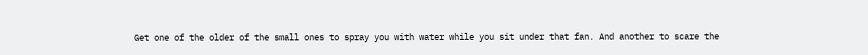Get one of the older of the small ones to spray you with water while you sit under that fan. And another to scare the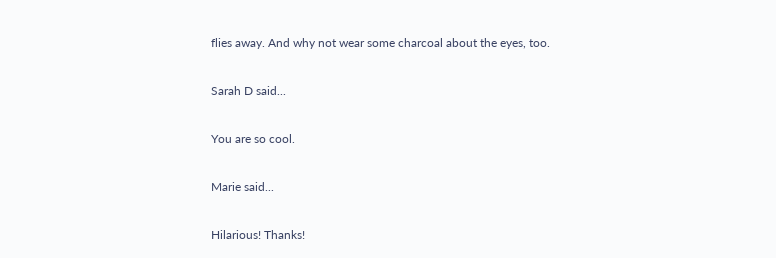flies away. And why not wear some charcoal about the eyes, too.

Sarah D said...

You are so cool.

Marie said...

Hilarious! Thanks!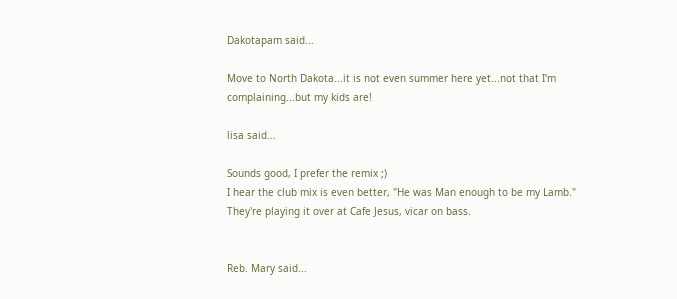Dakotapam said...

Move to North Dakota...it is not even summer here yet...not that I'm complaining...but my kids are!

lisa said...

Sounds good, I prefer the remix ;)
I hear the club mix is even better, "He was Man enough to be my Lamb." They're playing it over at Cafe Jesus, vicar on bass.


Reb. Mary said...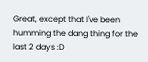Great, except that I've been humming the dang thing for the last 2 days :D